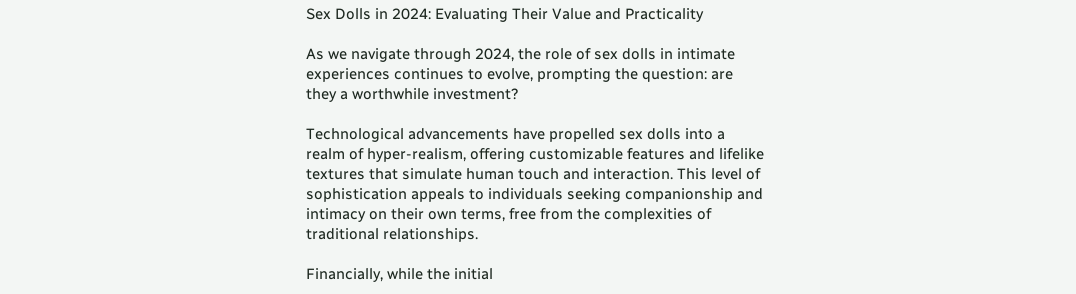Sex Dolls in 2024: Evaluating Their Value and Practicality

As we navigate through 2024, the role of sex dolls in intimate experiences continues to evolve, prompting the question: are they a worthwhile investment?

Technological advancements have propelled sex dolls into a realm of hyper-realism, offering customizable features and lifelike textures that simulate human touch and interaction. This level of sophistication appeals to individuals seeking companionship and intimacy on their own terms, free from the complexities of traditional relationships.

Financially, while the initial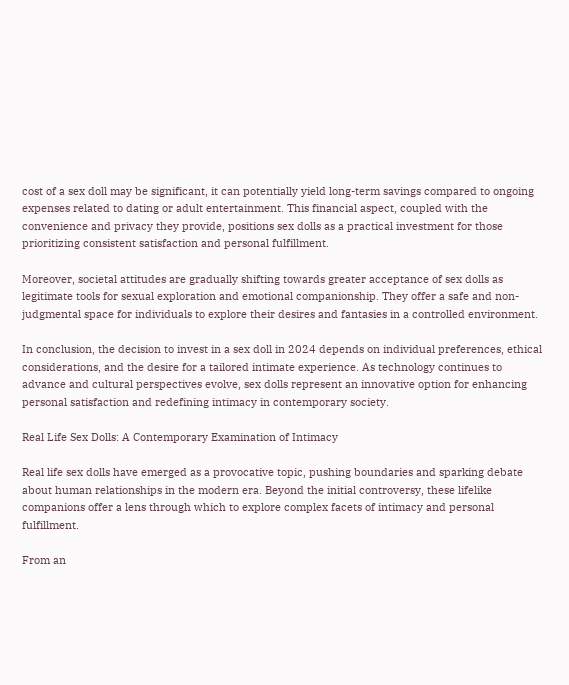cost of a sex doll may be significant, it can potentially yield long-term savings compared to ongoing expenses related to dating or adult entertainment. This financial aspect, coupled with the convenience and privacy they provide, positions sex dolls as a practical investment for those prioritizing consistent satisfaction and personal fulfillment.

Moreover, societal attitudes are gradually shifting towards greater acceptance of sex dolls as legitimate tools for sexual exploration and emotional companionship. They offer a safe and non-judgmental space for individuals to explore their desires and fantasies in a controlled environment.

In conclusion, the decision to invest in a sex doll in 2024 depends on individual preferences, ethical considerations, and the desire for a tailored intimate experience. As technology continues to advance and cultural perspectives evolve, sex dolls represent an innovative option for enhancing personal satisfaction and redefining intimacy in contemporary society.

Real Life Sex Dolls: A Contemporary Examination of Intimacy

Real life sex dolls have emerged as a provocative topic, pushing boundaries and sparking debate about human relationships in the modern era. Beyond the initial controversy, these lifelike companions offer a lens through which to explore complex facets of intimacy and personal fulfillment.

From an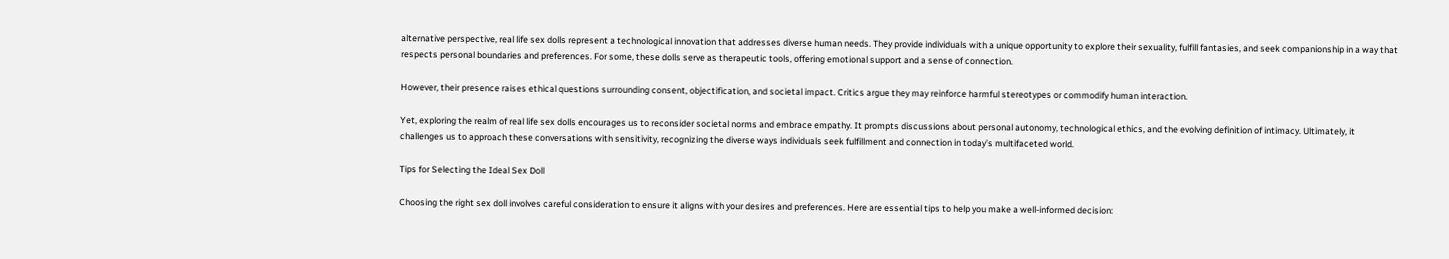alternative perspective, real life sex dolls represent a technological innovation that addresses diverse human needs. They provide individuals with a unique opportunity to explore their sexuality, fulfill fantasies, and seek companionship in a way that respects personal boundaries and preferences. For some, these dolls serve as therapeutic tools, offering emotional support and a sense of connection.

However, their presence raises ethical questions surrounding consent, objectification, and societal impact. Critics argue they may reinforce harmful stereotypes or commodify human interaction.

Yet, exploring the realm of real life sex dolls encourages us to reconsider societal norms and embrace empathy. It prompts discussions about personal autonomy, technological ethics, and the evolving definition of intimacy. Ultimately, it challenges us to approach these conversations with sensitivity, recognizing the diverse ways individuals seek fulfillment and connection in today’s multifaceted world.

Tips for Selecting the Ideal Sex Doll

Choosing the right sex doll involves careful consideration to ensure it aligns with your desires and preferences. Here are essential tips to help you make a well-informed decision: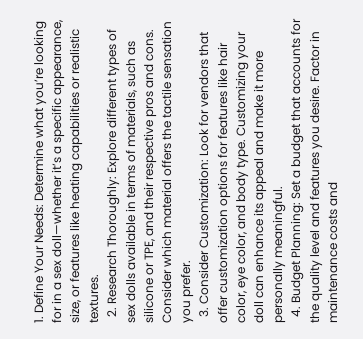1. Define Your Needs: Determine what you’re looking for in a sex doll—whether it’s a specific appearance, size, or features like heating capabilities or realistic textures.
  2. Research Thoroughly: Explore different types of sex dolls available in terms of materials, such as silicone or TPE, and their respective pros and cons. Consider which material offers the tactile sensation you prefer.
  3. Consider Customization: Look for vendors that offer customization options for features like hair color, eye color, and body type. Customizing your doll can enhance its appeal and make it more personally meaningful.
  4. Budget Planning: Set a budget that accounts for the quality level and features you desire. Factor in maintenance costs and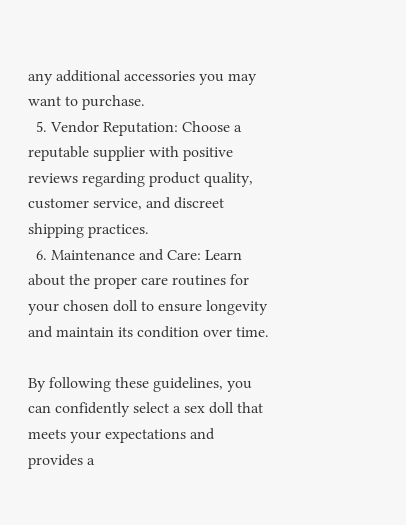any additional accessories you may want to purchase.
  5. Vendor Reputation: Choose a reputable supplier with positive reviews regarding product quality, customer service, and discreet shipping practices.
  6. Maintenance and Care: Learn about the proper care routines for your chosen doll to ensure longevity and maintain its condition over time.

By following these guidelines, you can confidently select a sex doll that meets your expectations and provides a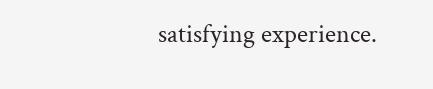satisfying experience.